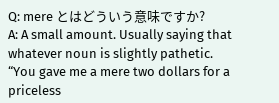Q: mere とはどういう意味ですか?
A: A small amount. Usually saying that whatever noun is slightly pathetic.
“You gave me a mere two dollars for a priceless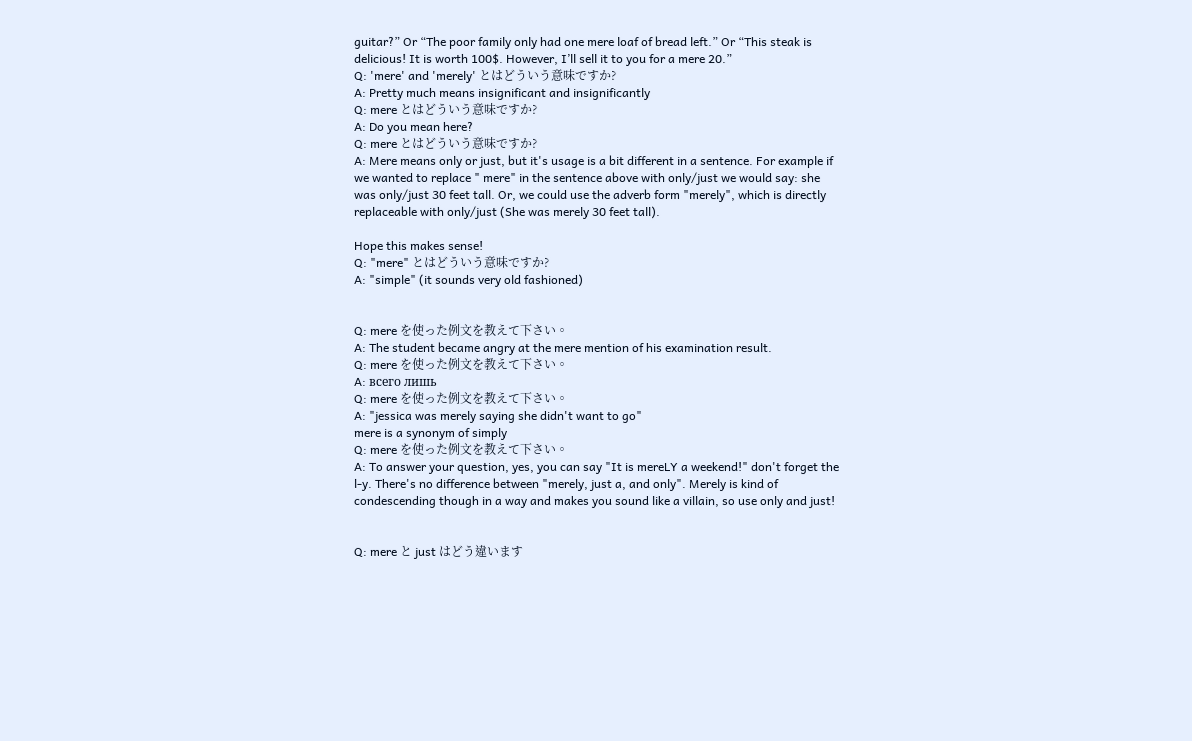guitar?” Or “The poor family only had one mere loaf of bread left.” Or “This steak is delicious! It is worth 100$. However, I’ll sell it to you for a mere 20.”
Q: 'mere' and 'merely' とはどういう意味ですか?
A: Pretty much means insignificant and insignificantly
Q: mere とはどういう意味ですか?
A: Do you mean here?
Q: mere とはどういう意味ですか?
A: Mere means only or just, but it's usage is a bit different in a sentence. For example if we wanted to replace " mere" in the sentence above with only/just we would say: she was only/just 30 feet tall. Or, we could use the adverb form "merely", which is directly replaceable with only/just (She was merely 30 feet tall).

Hope this makes sense!
Q: "mere" とはどういう意味ですか?
A: "simple" (it sounds very old fashioned)


Q: mere を使った例文を教えて下さい。
A: The student became angry at the mere mention of his examination result.
Q: mere を使った例文を教えて下さい。
A: всего лишь
Q: mere を使った例文を教えて下さい。
A: "jessica was merely saying she didn't want to go"
mere is a synonym of simply
Q: mere を使った例文を教えて下さい。
A: To answer your question, yes, you can say "It is mereLY a weekend!" don't forget the l-y. There's no difference between "merely, just a, and only". Merely is kind of condescending though in a way and makes you sound like a villain, so use only and just!


Q: mere と just はどう違います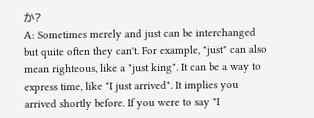か?
A: Sometimes merely and just can be interchanged but quite often they can't. For example, "just" can also mean righteous, like a "just king". It can be a way to express time, like "I just arrived". It implies you arrived shortly before. If you were to say "I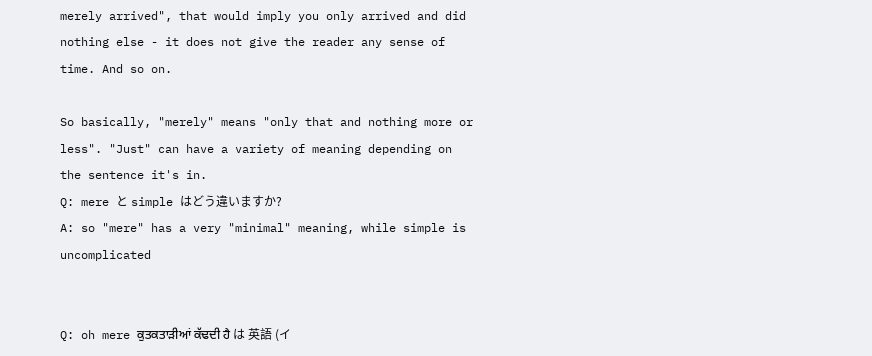merely arrived", that would imply you only arrived and did nothing else - it does not give the reader any sense of time. And so on.

So basically, "merely" means "only that and nothing more or less". "Just" can have a variety of meaning depending on the sentence it's in.
Q: mere と simple はどう違いますか?
A: so "mere" has a very "minimal" meaning, while simple is uncomplicated


Q: oh mere ਕੁਤਕਤਾੜੀਆਂ ਕੱਢਦੀ ਹੈ は 英語 (イ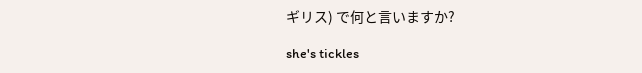ギリス) で何と言いますか?

she's tickles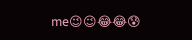me😉😉😂😂😰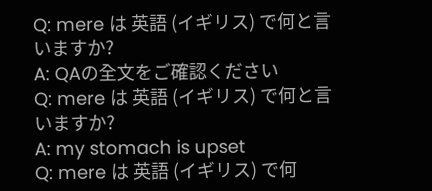Q: mere は 英語 (イギリス) で何と言いますか?
A: QAの全文をご確認ください
Q: mere は 英語 (イギリス) で何と言いますか?
A: my stomach is upset
Q: mere は 英語 (イギリス) で何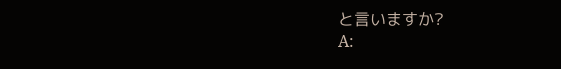と言いますか?
A: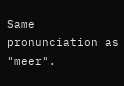Same pronunciation as "meer".